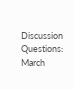Discussion Questions: March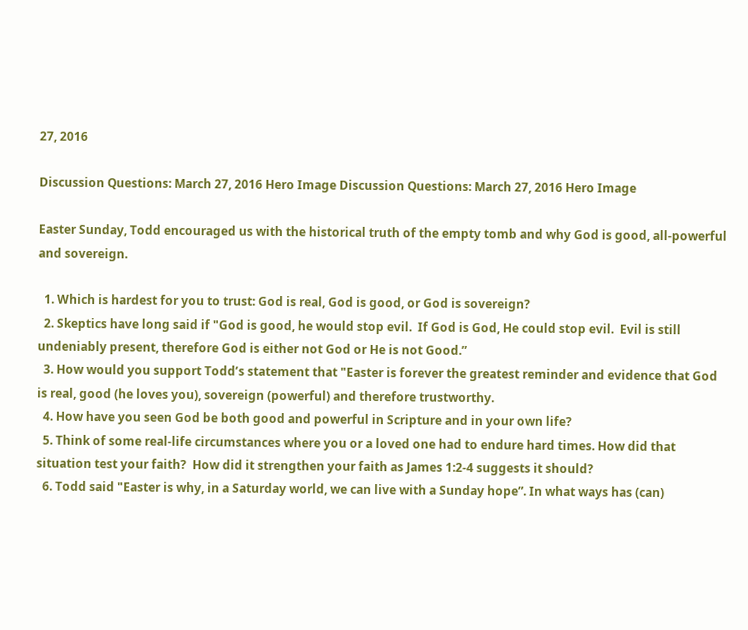27, 2016

Discussion Questions: March 27, 2016 Hero Image Discussion Questions: March 27, 2016 Hero Image

Easter Sunday, Todd encouraged us with the historical truth of the empty tomb and why God is good, all-powerful and sovereign.

  1. Which is hardest for you to trust: God is real, God is good, or God is sovereign?
  2. Skeptics have long said if "God is good, he would stop evil.  If God is God, He could stop evil.  Evil is still undeniably present, therefore God is either not God or He is not Good.”
  3. How would you support Todd’s statement that "Easter is forever the greatest reminder and evidence that God is real, good (he loves you), sovereign (powerful) and therefore trustworthy.
  4. How have you seen God be both good and powerful in Scripture and in your own life?
  5. Think of some real-life circumstances where you or a loved one had to endure hard times. How did that situation test your faith?  How did it strengthen your faith as James 1:2-4 suggests it should?
  6. Todd said "Easter is why, in a Saturday world, we can live with a Sunday hope”. In what ways has (can)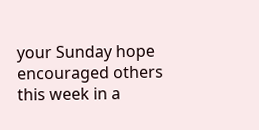your Sunday hope encouraged others this week in a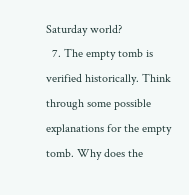Saturday world?
  7. The empty tomb is verified historically. Think through some possible explanations for the empty tomb. Why does the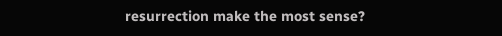resurrection make the most sense?